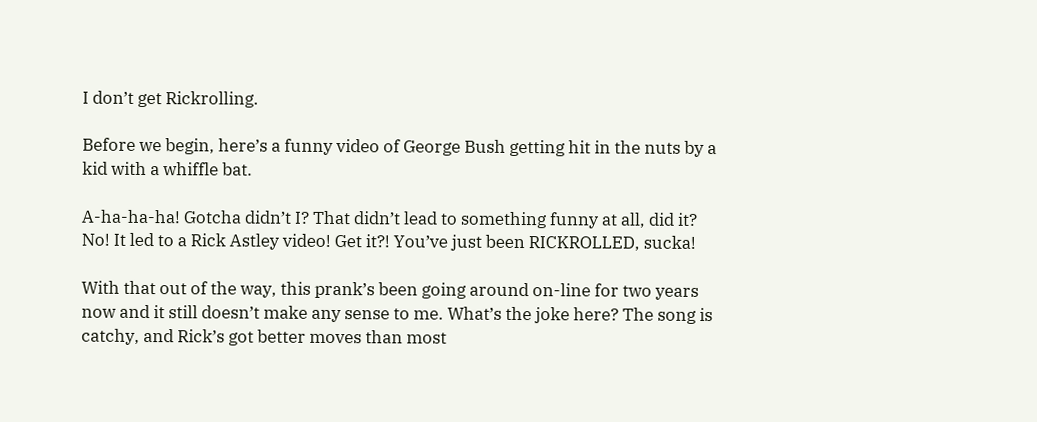I don’t get Rickrolling.

Before we begin, here’s a funny video of George Bush getting hit in the nuts by a kid with a whiffle bat.

A-ha-ha-ha! Gotcha didn’t I? That didn’t lead to something funny at all, did it? No! It led to a Rick Astley video! Get it?! You’ve just been RICKROLLED, sucka!

With that out of the way, this prank’s been going around on-line for two years now and it still doesn’t make any sense to me. What’s the joke here? The song is catchy, and Rick’s got better moves than most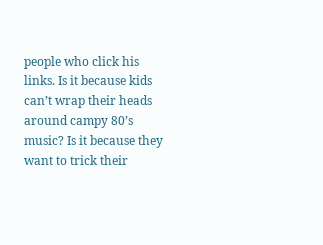people who click his links. Is it because kids can’t wrap their heads around campy 80’s music? Is it because they want to trick their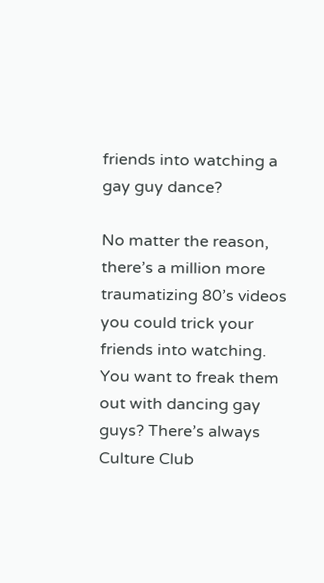friends into watching a gay guy dance?

No matter the reason, there’s a million more traumatizing 80’s videos you could trick your friends into watching. You want to freak them out with dancing gay guys? There’s always Culture Club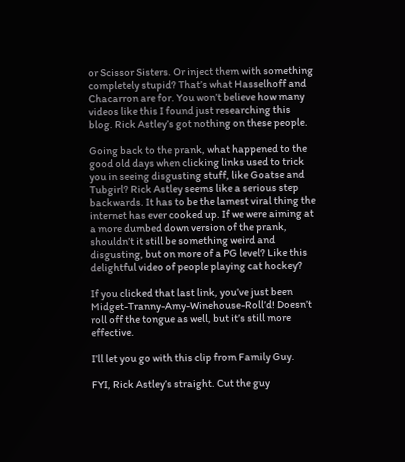or Scissor Sisters. Or inject them with something completely stupid? That’s what Hasselhoff and Chacarron are for. You won’t believe how many videos like this I found just researching this blog. Rick Astley’s got nothing on these people.

Going back to the prank, what happened to the good old days when clicking links used to trick you in seeing disgusting stuff, like Goatse and Tubgirl? Rick Astley seems like a serious step backwards. It has to be the lamest viral thing the internet has ever cooked up. If we were aiming at a more dumbed down version of the prank, shouldn’t it still be something weird and disgusting, but on more of a PG level? Like this delightful video of people playing cat hockey?

If you clicked that last link, you’ve just been Midget-Tranny-Amy-Winehouse-Roll’d! Doesn’t roll off the tongue as well, but it’s still more effective.

I’ll let you go with this clip from Family Guy.

FYI, Rick Astley’s straight. Cut the guy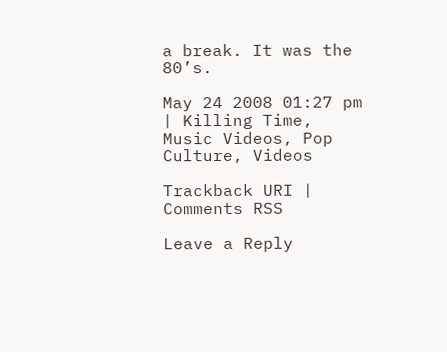a break. It was the 80’s.

May 24 2008 01:27 pm | Killing Time, Music Videos, Pop Culture, Videos

Trackback URI | Comments RSS

Leave a Reply